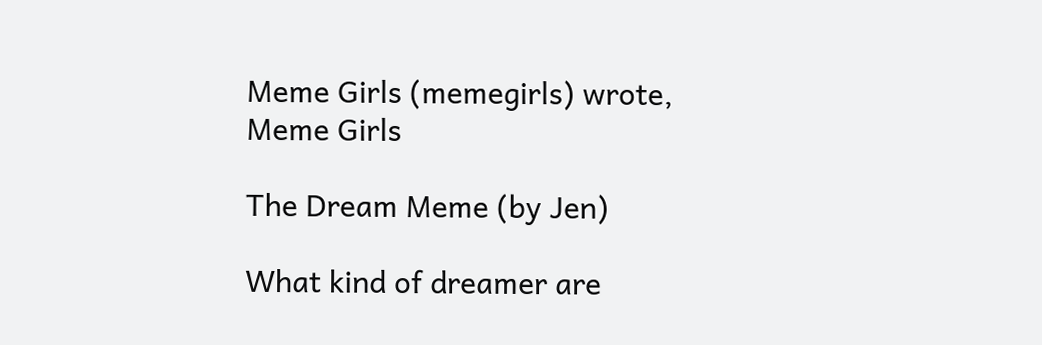Meme Girls (memegirls) wrote,
Meme Girls

The Dream Meme (by Jen)

What kind of dreamer are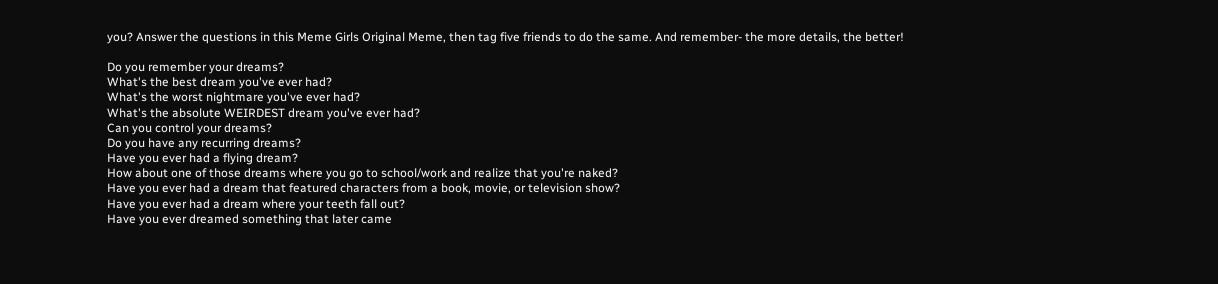you? Answer the questions in this Meme Girls Original Meme, then tag five friends to do the same. And remember- the more details, the better!

Do you remember your dreams?
What's the best dream you've ever had?
What's the worst nightmare you've ever had?
What's the absolute WEIRDEST dream you've ever had?
Can you control your dreams?
Do you have any recurring dreams?
Have you ever had a flying dream?
How about one of those dreams where you go to school/work and realize that you're naked?
Have you ever had a dream that featured characters from a book, movie, or television show?
Have you ever had a dream where your teeth fall out?
Have you ever dreamed something that later came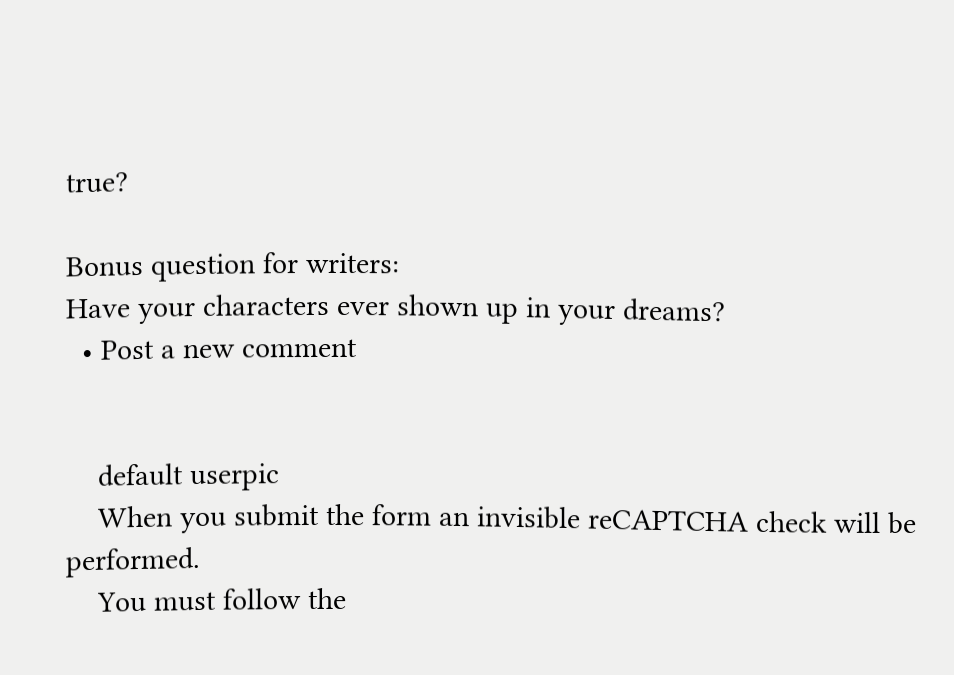true?

Bonus question for writers:
Have your characters ever shown up in your dreams?
  • Post a new comment


    default userpic
    When you submit the form an invisible reCAPTCHA check will be performed.
    You must follow the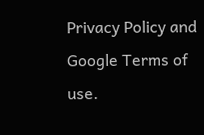Privacy Policy and Google Terms of use.